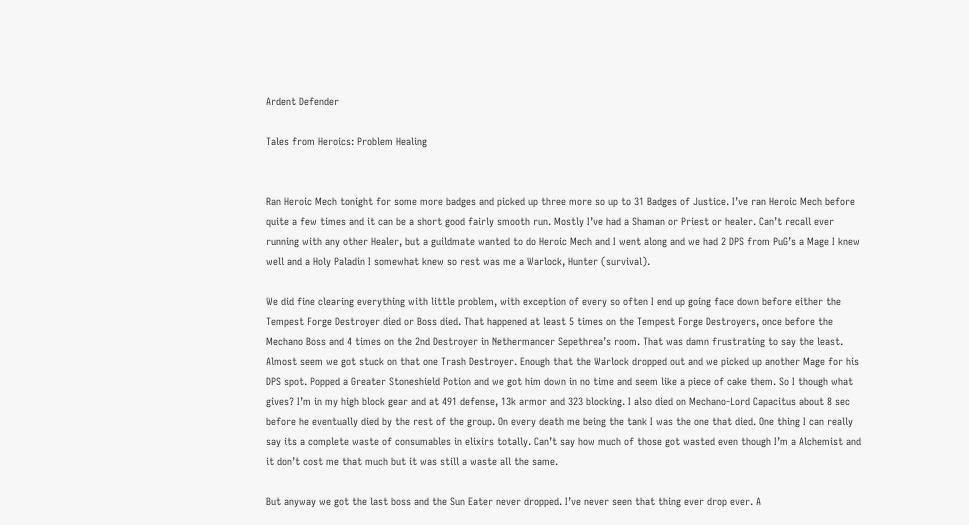Ardent Defender

Tales from Heroics: Problem Healing


Ran Heroic Mech tonight for some more badges and picked up three more so up to 31 Badges of Justice. I’ve ran Heroic Mech before quite a few times and it can be a short good fairly smooth run. Mostly I’ve had a Shaman or Priest or healer. Can’t recall ever running with any other Healer, but a guildmate wanted to do Heroic Mech and I went along and we had 2 DPS from PuG’s a Mage I knew well and a Holy Paladin I somewhat knew so rest was me a Warlock, Hunter (survival).

We did fine clearing everything with little problem, with exception of every so often I end up going face down before either the Tempest Forge Destroyer died or Boss died. That happened at least 5 times on the Tempest Forge Destroyers, once before the Mechano Boss and 4 times on the 2nd Destroyer in Nethermancer Sepethrea’s room. That was damn frustrating to say the least. Almost seem we got stuck on that one Trash Destroyer. Enough that the Warlock dropped out and we picked up another Mage for his DPS spot. Popped a Greater Stoneshield Potion and we got him down in no time and seem like a piece of cake them. So I though what gives? I’m in my high block gear and at 491 defense, 13k armor and 323 blocking. I also died on Mechano-Lord Capacitus about 8 sec before he eventually died by the rest of the group. On every death me being the tank I was the one that died. One thing I can really say its a complete waste of consumables in elixirs totally. Can’t say how much of those got wasted even though I’m a Alchemist and it don’t cost me that much but it was still a waste all the same.

But anyway we got the last boss and the Sun Eater never dropped. I’ve never seen that thing ever drop ever. A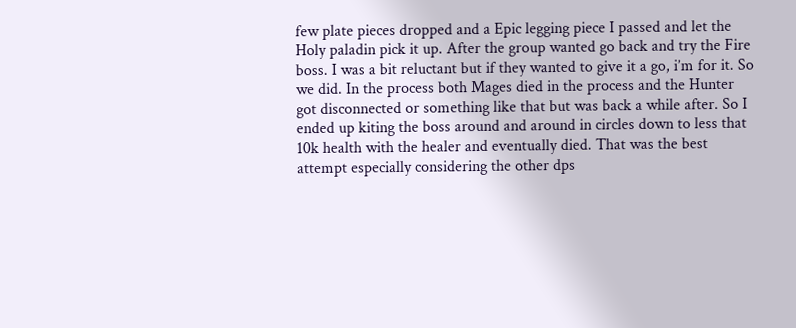few plate pieces dropped and a Epic legging piece I passed and let the Holy paladin pick it up. After the group wanted go back and try the Fire boss. I was a bit reluctant but if they wanted to give it a go, i’m for it. So we did. In the process both Mages died in the process and the Hunter got disconnected or something like that but was back a while after. So I ended up kiting the boss around and around in circles down to less that 10k health with the healer and eventually died. That was the best attempt especially considering the other dps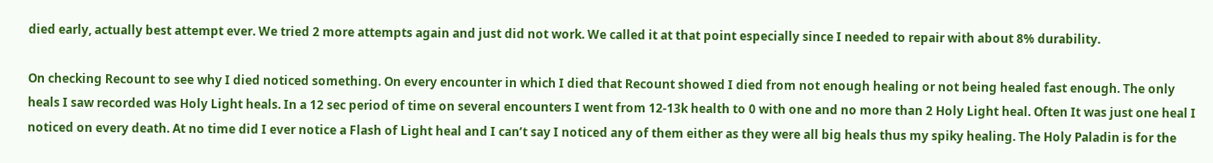died early, actually best attempt ever. We tried 2 more attempts again and just did not work. We called it at that point especially since I needed to repair with about 8% durability.

On checking Recount to see why I died noticed something. On every encounter in which I died that Recount showed I died from not enough healing or not being healed fast enough. The only heals I saw recorded was Holy Light heals. In a 12 sec period of time on several encounters I went from 12-13k health to 0 with one and no more than 2 Holy Light heal. Often It was just one heal I noticed on every death. At no time did I ever notice a Flash of Light heal and I can’t say I noticed any of them either as they were all big heals thus my spiky healing. The Holy Paladin is for the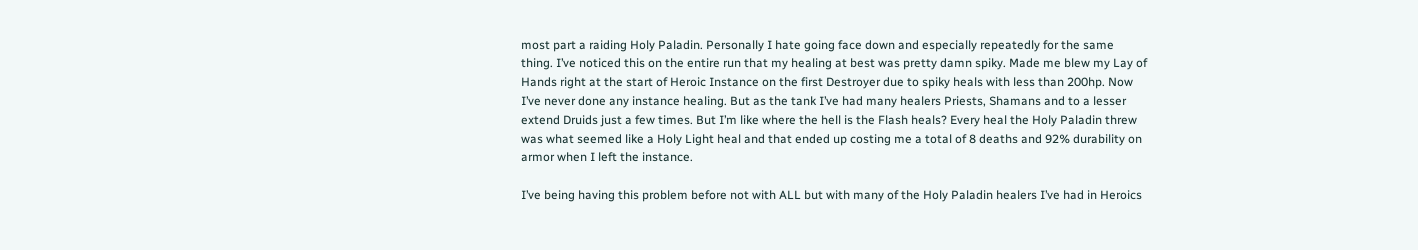most part a raiding Holy Paladin. Personally I hate going face down and especially repeatedly for the same thing. I’ve noticed this on the entire run that my healing at best was pretty damn spiky. Made me blew my Lay of Hands right at the start of Heroic Instance on the first Destroyer due to spiky heals with less than 200hp. Now I’ve never done any instance healing. But as the tank I’ve had many healers Priests, Shamans and to a lesser extend Druids just a few times. But I’m like where the hell is the Flash heals? Every heal the Holy Paladin threw was what seemed like a Holy Light heal and that ended up costing me a total of 8 deaths and 92% durability on armor when I left the instance.

I’ve being having this problem before not with ALL but with many of the Holy Paladin healers I’ve had in Heroics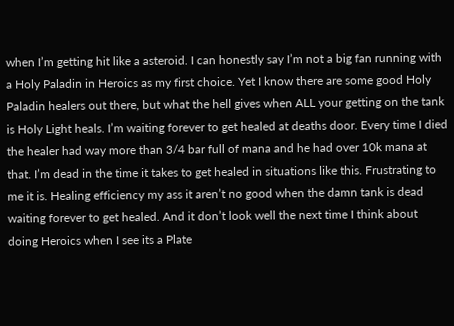when I’m getting hit like a asteroid. I can honestly say I’m not a big fan running with a Holy Paladin in Heroics as my first choice. Yet I know there are some good Holy Paladin healers out there, but what the hell gives when ALL your getting on the tank is Holy Light heals. I’m waiting forever to get healed at deaths door. Every time I died the healer had way more than 3/4 bar full of mana and he had over 10k mana at that. I’m dead in the time it takes to get healed in situations like this. Frustrating to me it is. Healing efficiency my ass it aren’t no good when the damn tank is dead waiting forever to get healed. And it don’t look well the next time I think about doing Heroics when I see its a Plate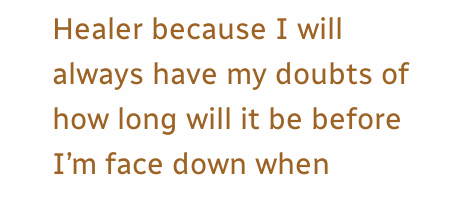Healer because I will always have my doubts of how long will it be before I’m face down when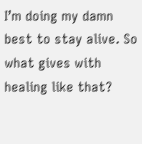I’m doing my damn best to stay alive. So what gives with healing like that?